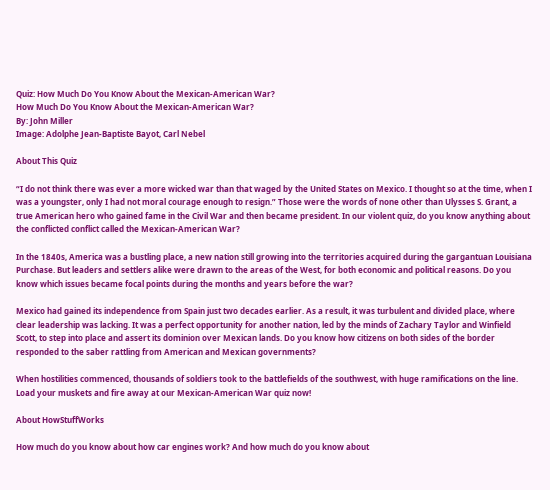Quiz: How Much Do You Know About the Mexican-American War?
How Much Do You Know About the Mexican-American War?
By: John Miller
Image: Adolphe Jean-Baptiste Bayot, Carl Nebel

About This Quiz

“I do not think there was ever a more wicked war than that waged by the United States on Mexico. I thought so at the time, when I was a youngster, only I had not moral courage enough to resign.” Those were the words of none other than Ulysses S. Grant, a true American hero who gained fame in the Civil War and then became president. In our violent quiz, do you know anything about the conflicted conflict called the Mexican-American War?

In the 1840s, America was a bustling place, a new nation still growing into the territories acquired during the gargantuan Louisiana Purchase. But leaders and settlers alike were drawn to the areas of the West, for both economic and political reasons. Do you know which issues became focal points during the months and years before the war?

Mexico had gained its independence from Spain just two decades earlier. As a result, it was turbulent and divided place, where clear leadership was lacking. It was a perfect opportunity for another nation, led by the minds of Zachary Taylor and Winfield Scott, to step into place and assert its dominion over Mexican lands. Do you know how citizens on both sides of the border responded to the saber rattling from American and Mexican governments?

When hostilities commenced, thousands of soldiers took to the battlefields of the southwest, with huge ramifications on the line. Load your muskets and fire away at our Mexican-American War quiz now!

About HowStuffWorks

How much do you know about how car engines work? And how much do you know about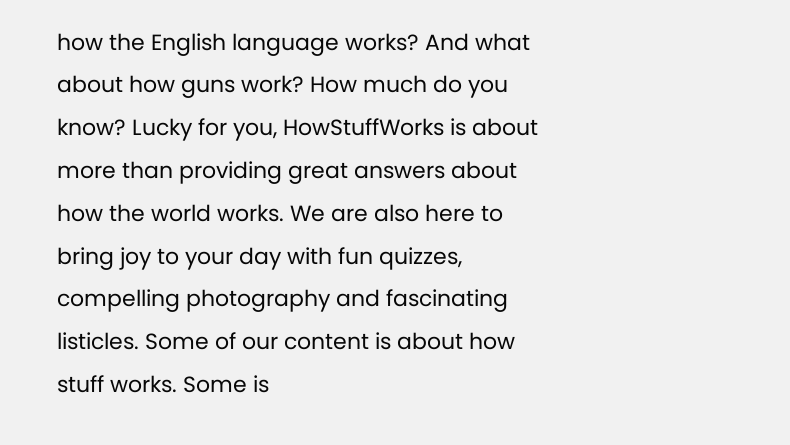how the English language works? And what about how guns work? How much do you know? Lucky for you, HowStuffWorks is about more than providing great answers about how the world works. We are also here to bring joy to your day with fun quizzes, compelling photography and fascinating listicles. Some of our content is about how stuff works. Some is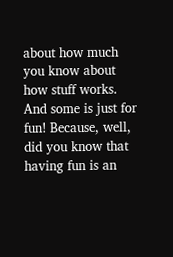about how much you know about how stuff works. And some is just for fun! Because, well, did you know that having fun is an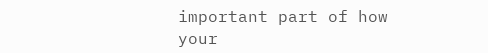important part of how your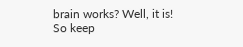brain works? Well, it is! So keep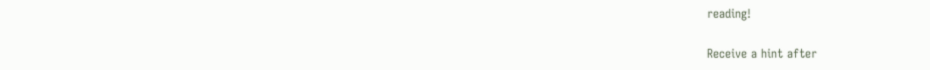reading!

Receive a hint after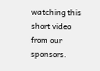watching this short video from our sponsors.